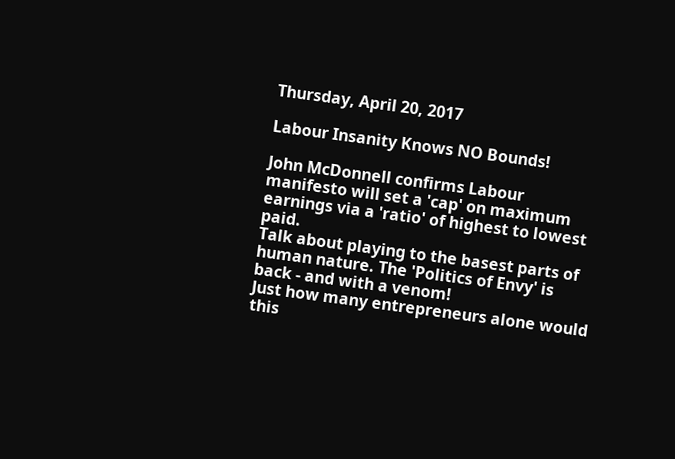Thursday, April 20, 2017

Labour Insanity Knows NO Bounds!

John McDonnell confirms Labour manifesto will set a 'cap' on maximum earnings via a 'ratio' of highest to lowest paid.
Talk about playing to the basest parts of human nature. The 'Politics of Envy' is back - and with a venom!
Just how many entrepreneurs alone would this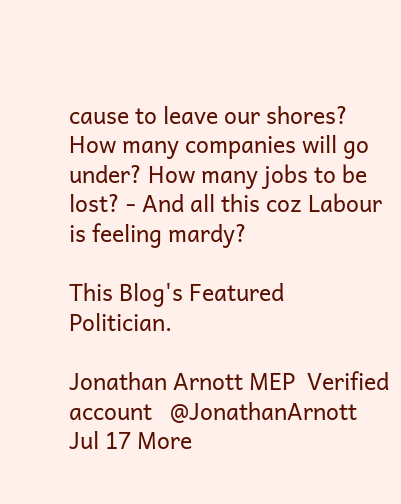cause to leave our shores? How many companies will go under? How many jobs to be lost? - And all this coz Labour is feeling mardy?

This Blog's Featured Politician.

Jonathan Arnott MEP  Verified account   @JonathanArnott   Jul 17 More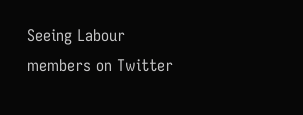Seeing Labour members on Twitter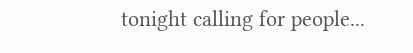tonight calling for people...